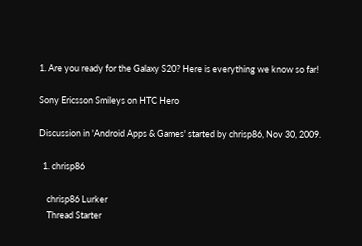1. Are you ready for the Galaxy S20? Here is everything we know so far!

Sony Ericsson Smileys on HTC Hero

Discussion in 'Android Apps & Games' started by chrisp86, Nov 30, 2009.

  1. chrisp86

    chrisp86 Lurker
    Thread Starter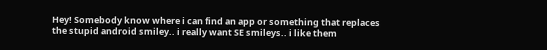Hey! Somebody know where i can find an app or something that replaces the stupid android smiley.. i really want SE smileys.. i like them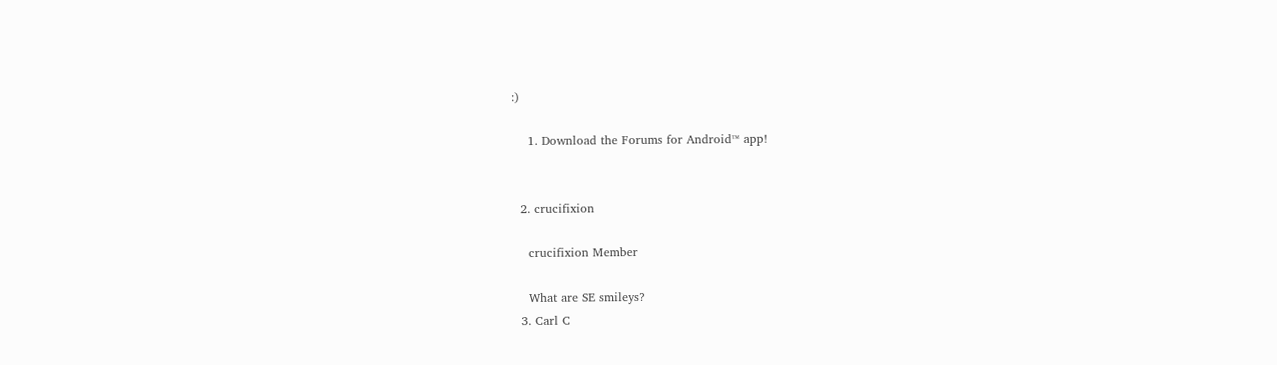:)

    1. Download the Forums for Android™ app!


  2. crucifixion

    crucifixion Member

    What are SE smileys?
  3. Carl C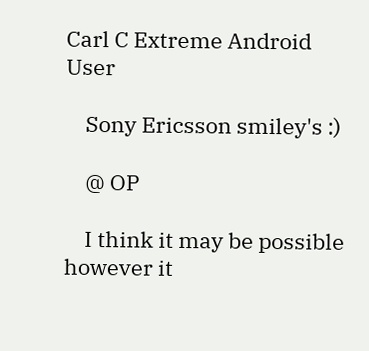Carl C Extreme Android User

    Sony Ericsson smiley's :)

    @ OP

    I think it may be possible however it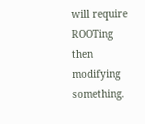will require ROOTing then modifying something.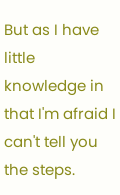But as I have little knowledge in that I'm afraid I can't tell you the steps.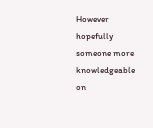However hopefully someone more knowledgeable on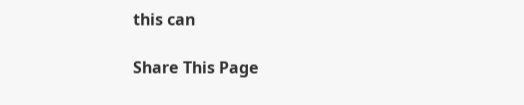this can

Share This Page